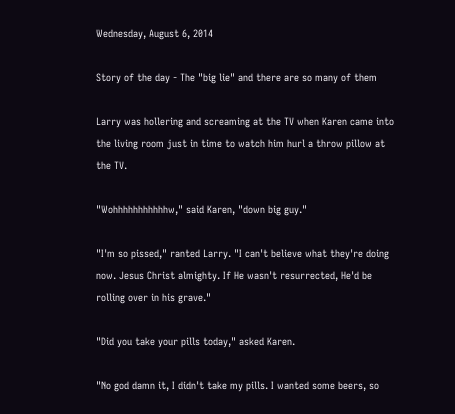Wednesday, August 6, 2014

Story of the day - The "big lie" and there are so many of them

Larry was hollering and screaming at the TV when Karen came into the living room just in time to watch him hurl a throw pillow at the TV.

"Wohhhhhhhhhhhw," said Karen, "down big guy."

"I'm so pissed," ranted Larry. "I can't believe what they're doing now. Jesus Christ almighty. If He wasn't resurrected, He'd be rolling over in his grave."

"Did you take your pills today," asked Karen.

"No god damn it, I didn't take my pills. I wanted some beers, so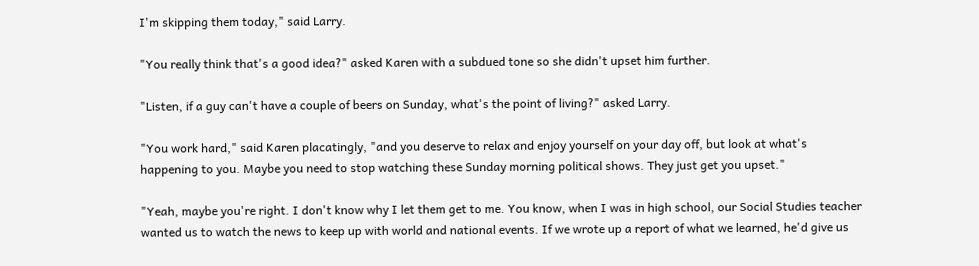I'm skipping them today," said Larry.

"You really think that's a good idea?" asked Karen with a subdued tone so she didn't upset him further.

"Listen, if a guy can't have a couple of beers on Sunday, what's the point of living?" asked Larry.

"You work hard," said Karen placatingly, "and you deserve to relax and enjoy yourself on your day off, but look at what's happening to you. Maybe you need to stop watching these Sunday morning political shows. They just get you upset."

"Yeah, maybe you're right. I don't know why I let them get to me. You know, when I was in high school, our Social Studies teacher wanted us to watch the news to keep up with world and national events. If we wrote up a report of what we learned, he'd give us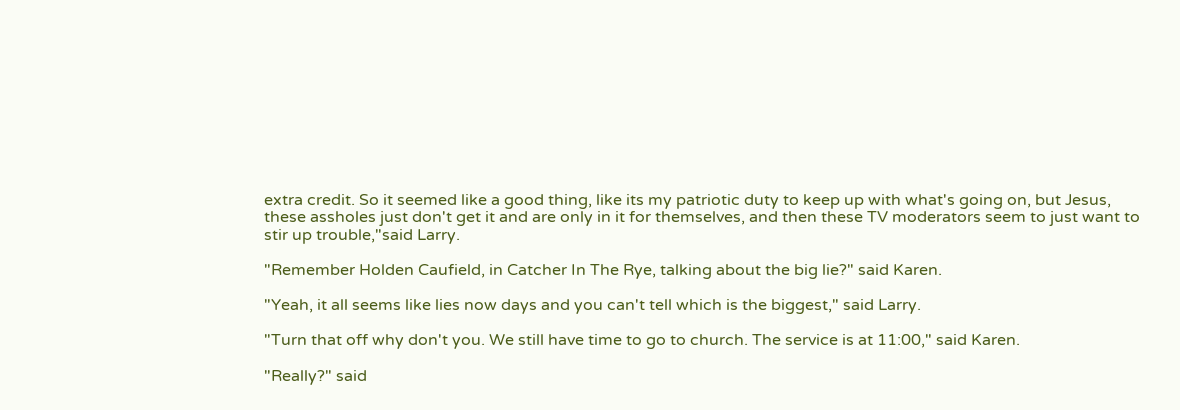extra credit. So it seemed like a good thing, like its my patriotic duty to keep up with what's going on, but Jesus, these assholes just don't get it and are only in it for themselves, and then these TV moderators seem to just want to stir up trouble,"said Larry.

"Remember Holden Caufield, in Catcher In The Rye, talking about the big lie?" said Karen.

"Yeah, it all seems like lies now days and you can't tell which is the biggest," said Larry.

"Turn that off why don't you. We still have time to go to church. The service is at 11:00," said Karen.

"Really?" said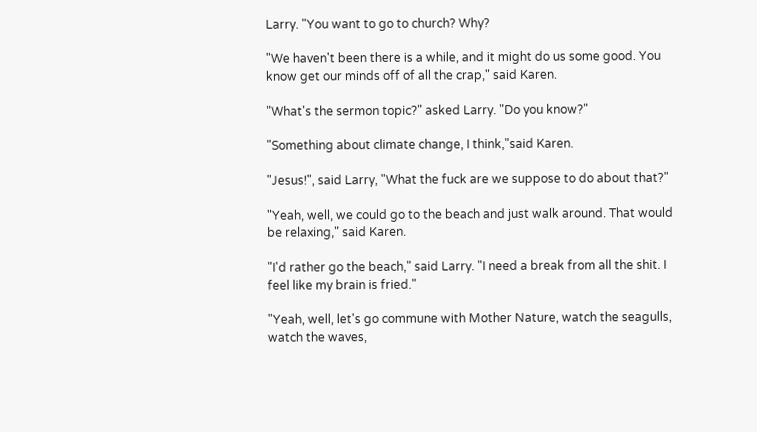Larry. "You want to go to church? Why?

"We haven't been there is a while, and it might do us some good. You know get our minds off of all the crap," said Karen.

"What's the sermon topic?" asked Larry. "Do you know?"

"Something about climate change, I think,"said Karen.

"Jesus!", said Larry, "What the fuck are we suppose to do about that?"

"Yeah, well, we could go to the beach and just walk around. That would be relaxing," said Karen.

"I'd rather go the beach," said Larry. "I need a break from all the shit. I feel like my brain is fried."

"Yeah, well, let's go commune with Mother Nature, watch the seagulls, watch the waves,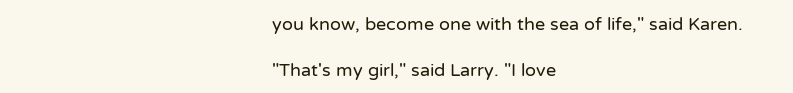you know, become one with the sea of life," said Karen.

"That's my girl," said Larry. "I love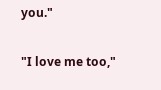you."

"I love me too,"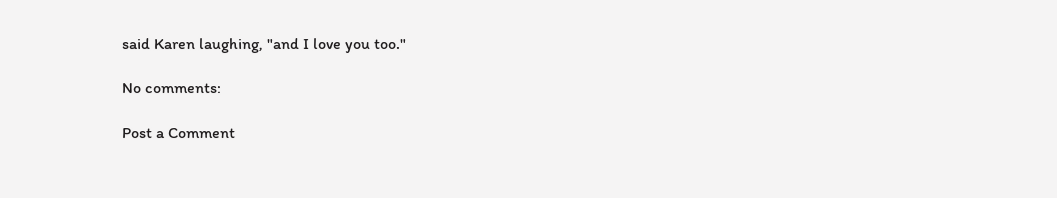said Karen laughing, "and I love you too."

No comments:

Post a Comment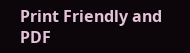Print Friendly and PDF